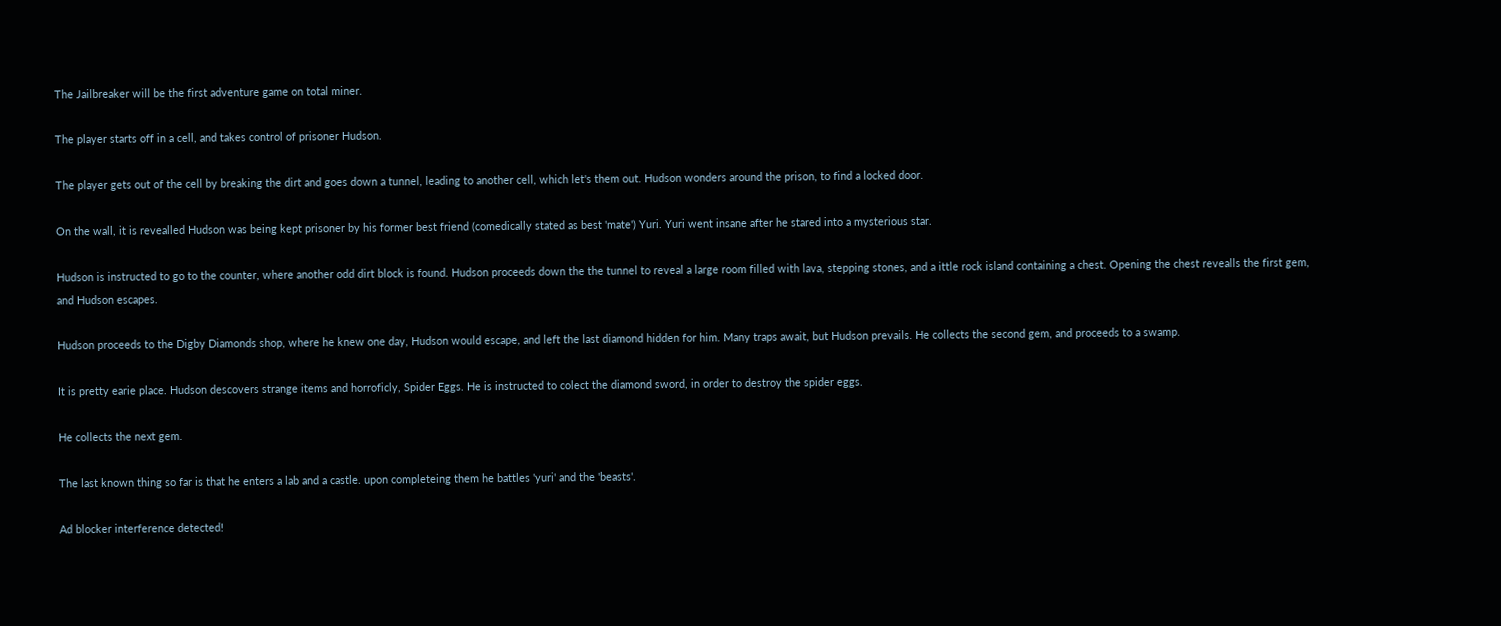The Jailbreaker will be the first adventure game on total miner.

The player starts off in a cell, and takes control of prisoner Hudson.

The player gets out of the cell by breaking the dirt and goes down a tunnel, leading to another cell, which let's them out. Hudson wonders around the prison, to find a locked door.

On the wall, it is revealled Hudson was being kept prisoner by his former best friend (comedically stated as best 'mate') Yuri. Yuri went insane after he stared into a mysterious star.

Hudson is instructed to go to the counter, where another odd dirt block is found. Hudson proceeds down the the tunnel to reveal a large room filled with lava, stepping stones, and a ittle rock island containing a chest. Opening the chest revealls the first gem, and Hudson escapes.

Hudson proceeds to the Digby Diamonds shop, where he knew one day, Hudson would escape, and left the last diamond hidden for him. Many traps await, but Hudson prevails. He collects the second gem, and proceeds to a swamp.

It is pretty earie place. Hudson descovers strange items and horroficly, Spider Eggs. He is instructed to colect the diamond sword, in order to destroy the spider eggs.

He collects the next gem.

The last known thing so far is that he enters a lab and a castle. upon completeing them he battles 'yuri' and the 'beasts'.

Ad blocker interference detected!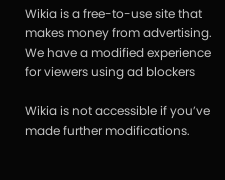Wikia is a free-to-use site that makes money from advertising. We have a modified experience for viewers using ad blockers

Wikia is not accessible if you’ve made further modifications.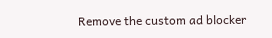Remove the custom ad blocker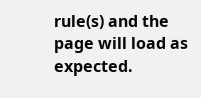rule(s) and the page will load as expected.